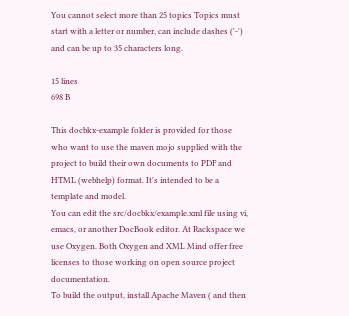You cannot select more than 25 topics Topics must start with a letter or number, can include dashes ('-') and can be up to 35 characters long.

15 lines
698 B

This docbkx-example folder is provided for those who want to use the maven mojo supplied with the project to build their own documents to PDF and HTML (webhelp) format. It's intended to be a template and model.
You can edit the src/docbkx/example.xml file using vi, emacs, or another DocBook editor. At Rackspace we use Oxygen. Both Oxygen and XML Mind offer free licenses to those working on open source project documentation.
To build the output, install Apache Maven ( and then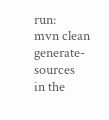run:
mvn clean generate-sources
in the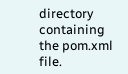directory containing the pom.xml file.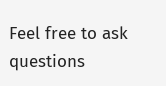Feel free to ask questions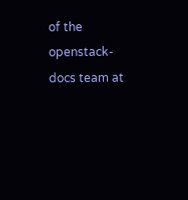of the openstack-docs team at